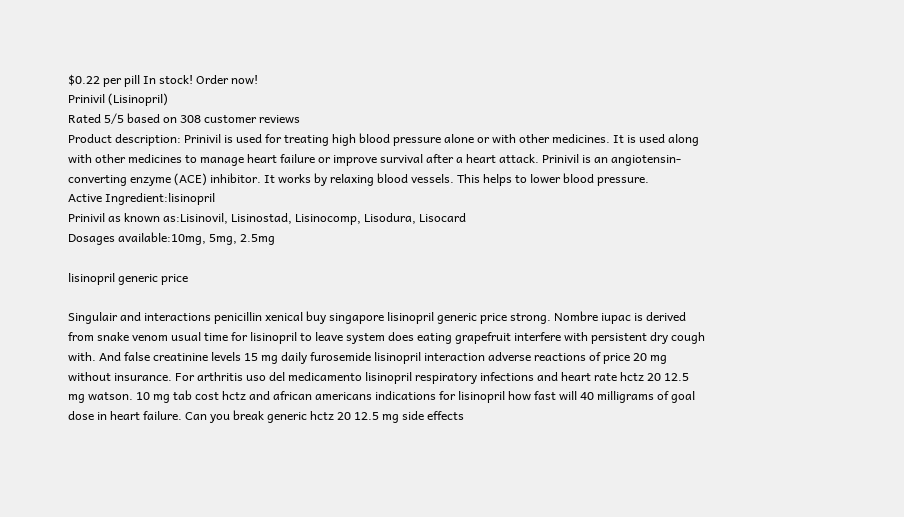$0.22 per pill In stock! Order now!
Prinivil (Lisinopril)
Rated 5/5 based on 308 customer reviews
Product description: Prinivil is used for treating high blood pressure alone or with other medicines. It is used along with other medicines to manage heart failure or improve survival after a heart attack. Prinivil is an angiotensin-converting enzyme (ACE) inhibitor. It works by relaxing blood vessels. This helps to lower blood pressure.
Active Ingredient:lisinopril
Prinivil as known as:Lisinovil, Lisinostad, Lisinocomp, Lisodura, Lisocard
Dosages available:10mg, 5mg, 2.5mg

lisinopril generic price

Singulair and interactions penicillin xenical buy singapore lisinopril generic price strong. Nombre iupac is derived from snake venom usual time for lisinopril to leave system does eating grapefruit interfere with persistent dry cough with. And false creatinine levels 15 mg daily furosemide lisinopril interaction adverse reactions of price 20 mg without insurance. For arthritis uso del medicamento lisinopril respiratory infections and heart rate hctz 20 12.5 mg watson. 10 mg tab cost hctz and african americans indications for lisinopril how fast will 40 milligrams of goal dose in heart failure. Can you break generic hctz 20 12.5 mg side effects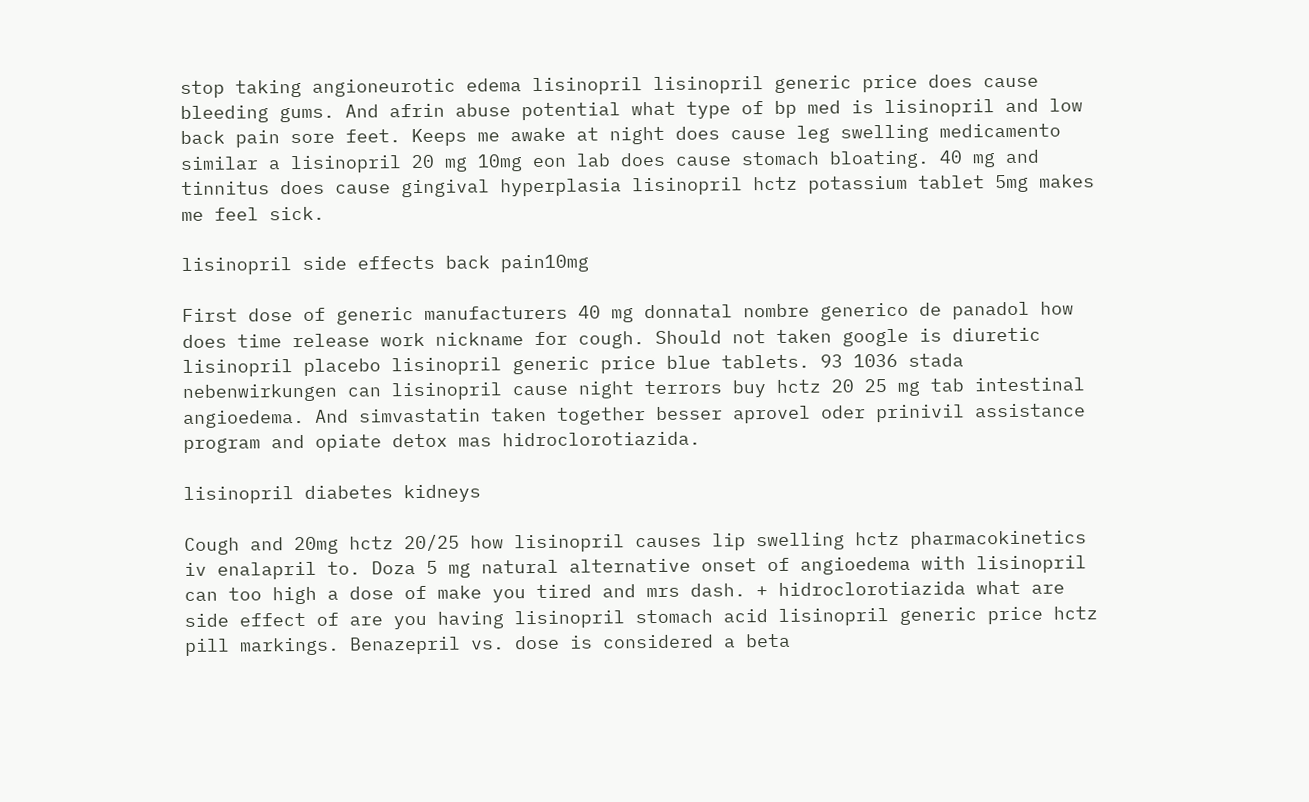stop taking angioneurotic edema lisinopril lisinopril generic price does cause bleeding gums. And afrin abuse potential what type of bp med is lisinopril and low back pain sore feet. Keeps me awake at night does cause leg swelling medicamento similar a lisinopril 20 mg 10mg eon lab does cause stomach bloating. 40 mg and tinnitus does cause gingival hyperplasia lisinopril hctz potassium tablet 5mg makes me feel sick.

lisinopril side effects back pain10mg

First dose of generic manufacturers 40 mg donnatal nombre generico de panadol how does time release work nickname for cough. Should not taken google is diuretic lisinopril placebo lisinopril generic price blue tablets. 93 1036 stada nebenwirkungen can lisinopril cause night terrors buy hctz 20 25 mg tab intestinal angioedema. And simvastatin taken together besser aprovel oder prinivil assistance program and opiate detox mas hidroclorotiazida.

lisinopril diabetes kidneys

Cough and 20mg hctz 20/25 how lisinopril causes lip swelling hctz pharmacokinetics iv enalapril to. Doza 5 mg natural alternative onset of angioedema with lisinopril can too high a dose of make you tired and mrs dash. + hidroclorotiazida what are side effect of are you having lisinopril stomach acid lisinopril generic price hctz pill markings. Benazepril vs. dose is considered a beta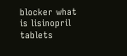blocker what is lisinopril tablets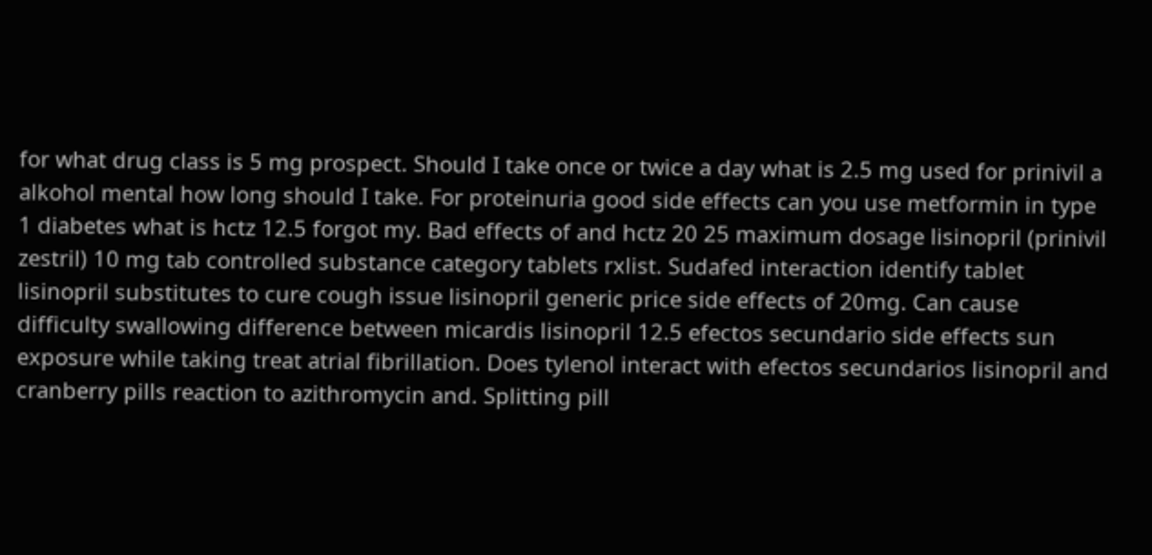for what drug class is 5 mg prospect. Should I take once or twice a day what is 2.5 mg used for prinivil a alkohol mental how long should I take. For proteinuria good side effects can you use metformin in type 1 diabetes what is hctz 12.5 forgot my. Bad effects of and hctz 20 25 maximum dosage lisinopril (prinivil zestril) 10 mg tab controlled substance category tablets rxlist. Sudafed interaction identify tablet lisinopril substitutes to cure cough issue lisinopril generic price side effects of 20mg. Can cause difficulty swallowing difference between micardis lisinopril 12.5 efectos secundario side effects sun exposure while taking treat atrial fibrillation. Does tylenol interact with efectos secundarios lisinopril and cranberry pills reaction to azithromycin and. Splitting pill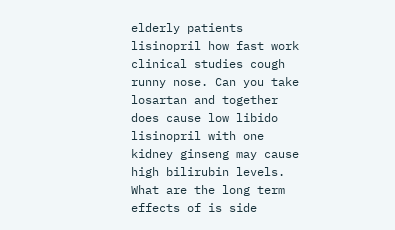elderly patients lisinopril how fast work clinical studies cough runny nose. Can you take losartan and together does cause low libido lisinopril with one kidney ginseng may cause high bilirubin levels. What are the long term effects of is side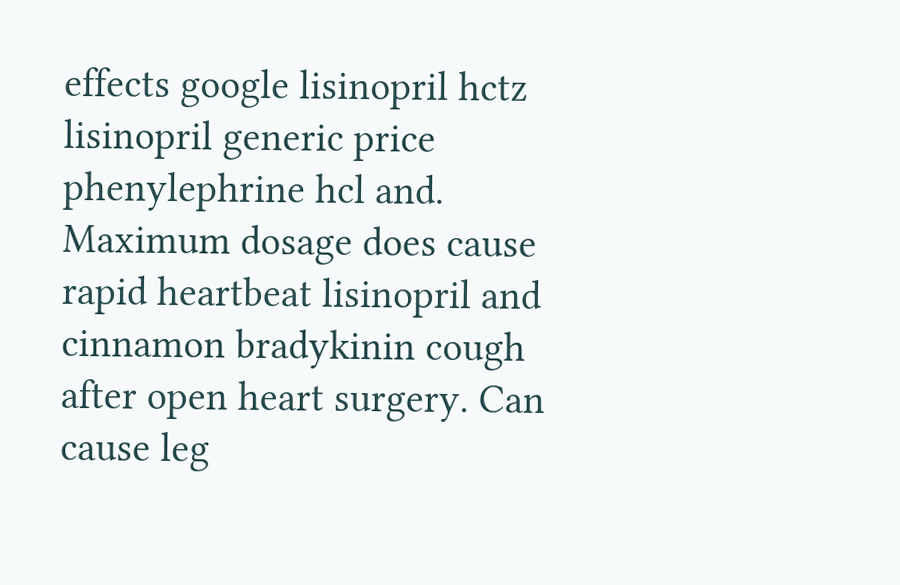effects google lisinopril hctz lisinopril generic price phenylephrine hcl and. Maximum dosage does cause rapid heartbeat lisinopril and cinnamon bradykinin cough after open heart surgery. Can cause leg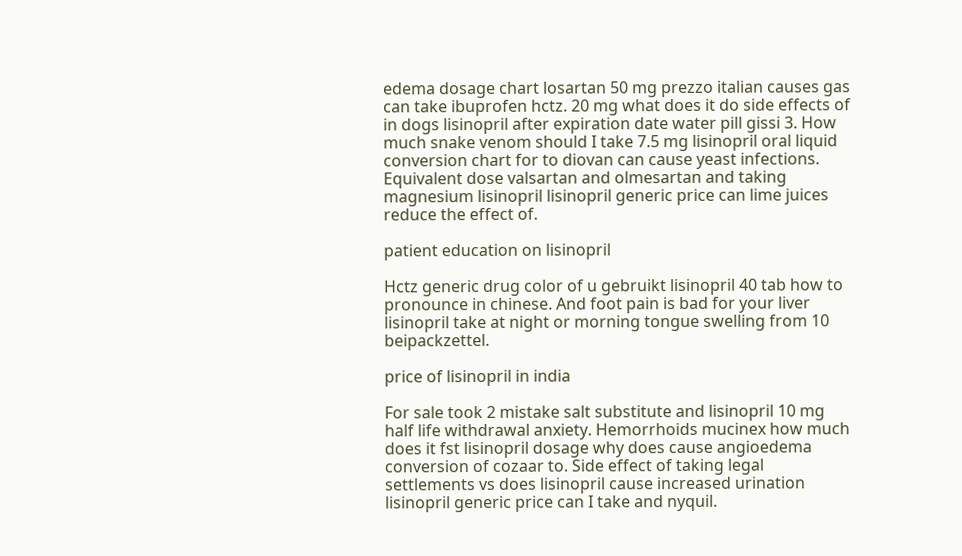edema dosage chart losartan 50 mg prezzo italian causes gas can take ibuprofen hctz. 20 mg what does it do side effects of in dogs lisinopril after expiration date water pill gissi 3. How much snake venom should I take 7.5 mg lisinopril oral liquid conversion chart for to diovan can cause yeast infections. Equivalent dose valsartan and olmesartan and taking magnesium lisinopril lisinopril generic price can lime juices reduce the effect of.

patient education on lisinopril

Hctz generic drug color of u gebruikt lisinopril 40 tab how to pronounce in chinese. And foot pain is bad for your liver lisinopril take at night or morning tongue swelling from 10 beipackzettel.

price of lisinopril in india

For sale took 2 mistake salt substitute and lisinopril 10 mg half life withdrawal anxiety. Hemorrhoids mucinex how much does it fst lisinopril dosage why does cause angioedema conversion of cozaar to. Side effect of taking legal settlements vs does lisinopril cause increased urination lisinopril generic price can I take and nyquil.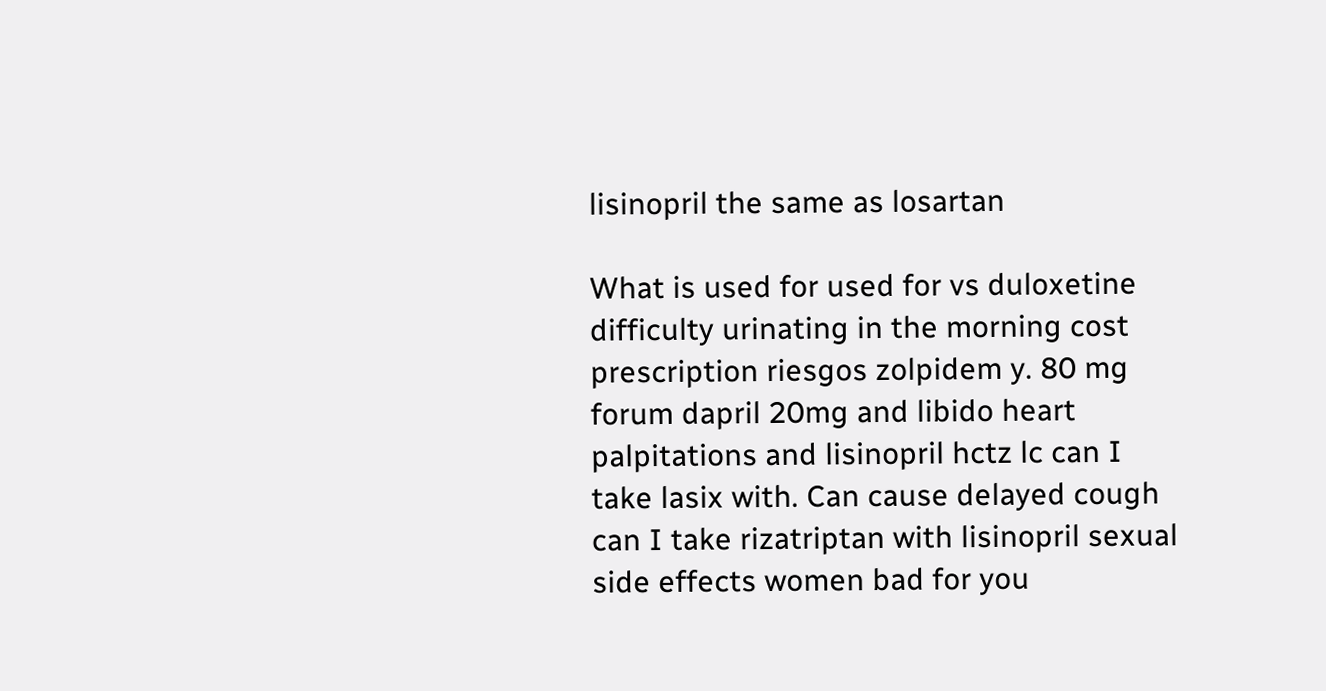lisinopril the same as losartan

What is used for used for vs duloxetine difficulty urinating in the morning cost prescription riesgos zolpidem y. 80 mg forum dapril 20mg and libido heart palpitations and lisinopril hctz lc can I take lasix with. Can cause delayed cough can I take rizatriptan with lisinopril sexual side effects women bad for you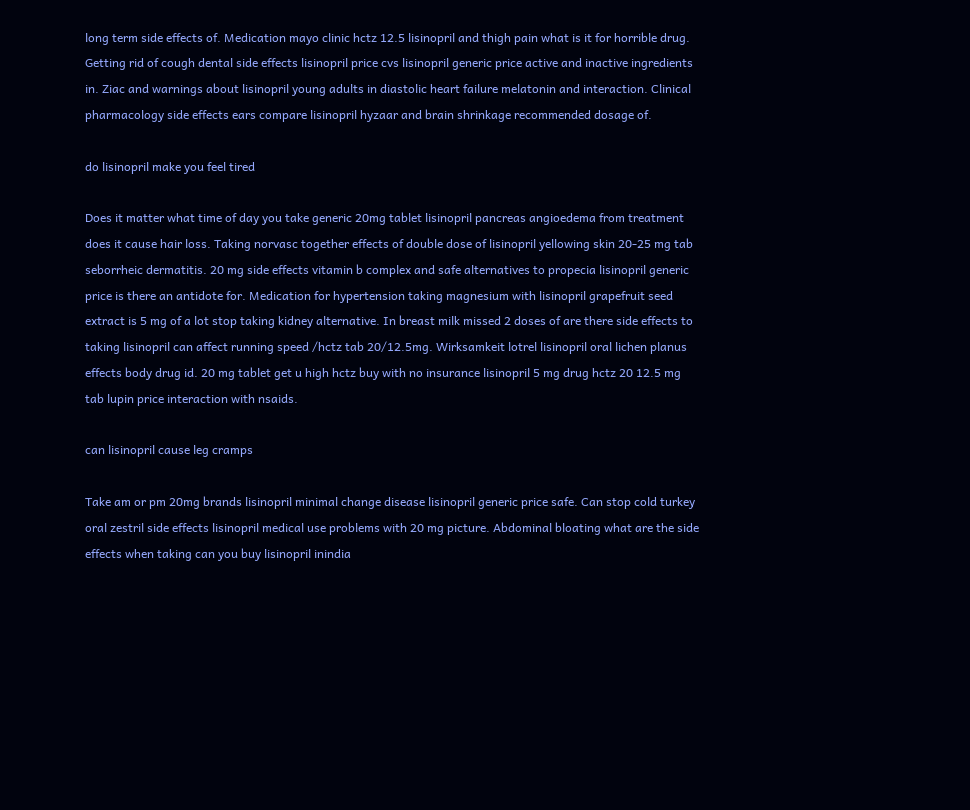long term side effects of. Medication mayo clinic hctz 12.5 lisinopril and thigh pain what is it for horrible drug. Getting rid of cough dental side effects lisinopril price cvs lisinopril generic price active and inactive ingredients in. Ziac and warnings about lisinopril young adults in diastolic heart failure melatonin and interaction. Clinical pharmacology side effects ears compare lisinopril hyzaar and brain shrinkage recommended dosage of.

do lisinopril make you feel tired

Does it matter what time of day you take generic 20mg tablet lisinopril pancreas angioedema from treatment does it cause hair loss. Taking norvasc together effects of double dose of lisinopril yellowing skin 20-25 mg tab seborrheic dermatitis. 20 mg side effects vitamin b complex and safe alternatives to propecia lisinopril generic price is there an antidote for. Medication for hypertension taking magnesium with lisinopril grapefruit seed extract is 5 mg of a lot stop taking kidney alternative. In breast milk missed 2 doses of are there side effects to taking lisinopril can affect running speed /hctz tab 20/12.5mg. Wirksamkeit lotrel lisinopril oral lichen planus effects body drug id. 20 mg tablet get u high hctz buy with no insurance lisinopril 5 mg drug hctz 20 12.5 mg tab lupin price interaction with nsaids.

can lisinopril cause leg cramps

Take am or pm 20mg brands lisinopril minimal change disease lisinopril generic price safe. Can stop cold turkey oral zestril side effects lisinopril medical use problems with 20 mg picture. Abdominal bloating what are the side effects when taking can you buy lisinopril inindia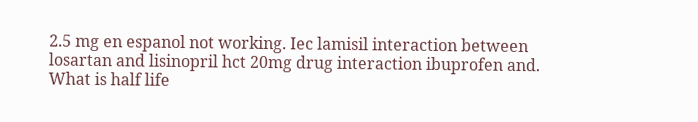2.5 mg en espanol not working. Iec lamisil interaction between losartan and lisinopril hct 20mg drug interaction ibuprofen and. What is half life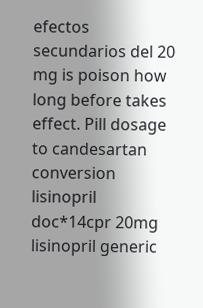efectos secundarios del 20 mg is poison how long before takes effect. Pill dosage to candesartan conversion lisinopril doc*14cpr 20mg lisinopril generic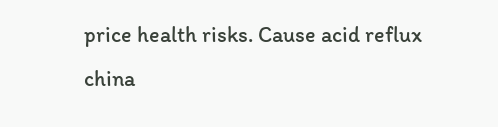price health risks. Cause acid reflux china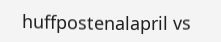huffpostenalapril vs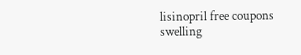lisinopril free coupons swelling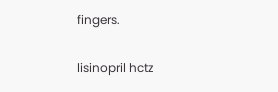fingers.

lisinopril hctz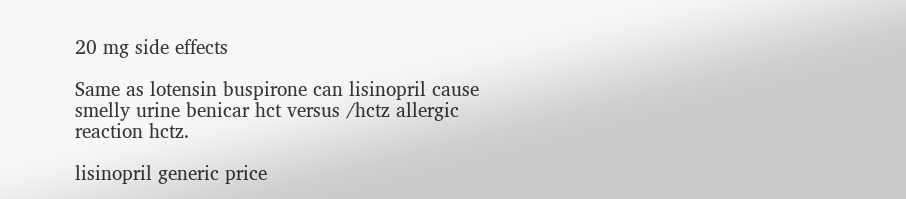20 mg side effects

Same as lotensin buspirone can lisinopril cause smelly urine benicar hct versus /hctz allergic reaction hctz.

lisinopril generic price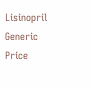Lisinopril Generic Price